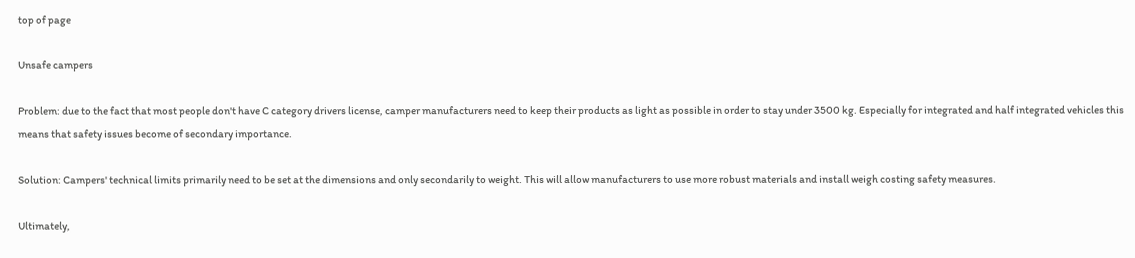top of page

Unsafe campers

Problem: due to the fact that most people don't have C category drivers license, camper manufacturers need to keep their products as light as possible in order to stay under 3500 kg. Especially for integrated and half integrated vehicles this means that safety issues become of secondary importance.

Solution: Campers' technical limits primarily need to be set at the dimensions and only secondarily to weight. This will allow manufacturers to use more robust materials and install weigh costing safety measures.

Ultimately,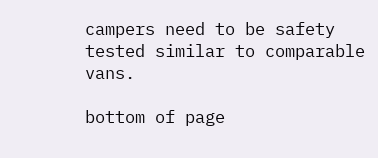campers need to be safety tested similar to comparable vans.

bottom of page